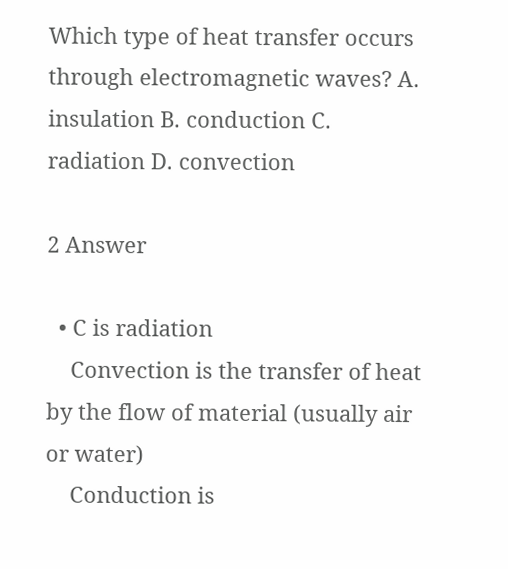Which type of heat transfer occurs through electromagnetic waves? A. insulation B. conduction C. radiation D. convection

2 Answer

  • C is radiation
    Convection is the transfer of heat by the flow of material (usually air or water)
    Conduction is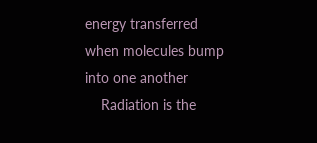energy transferred when molecules bump into one another
    Radiation is the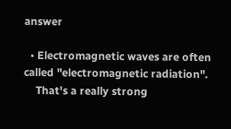answer

  • Electromagnetic waves are often called "electromagnetic radiation".
    That's a really strong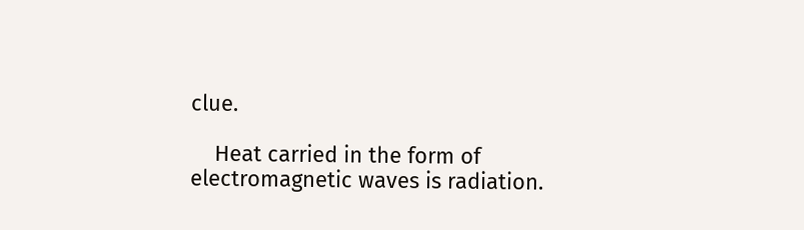clue.

    Heat carried in the form of electromagnetic waves is radiation.